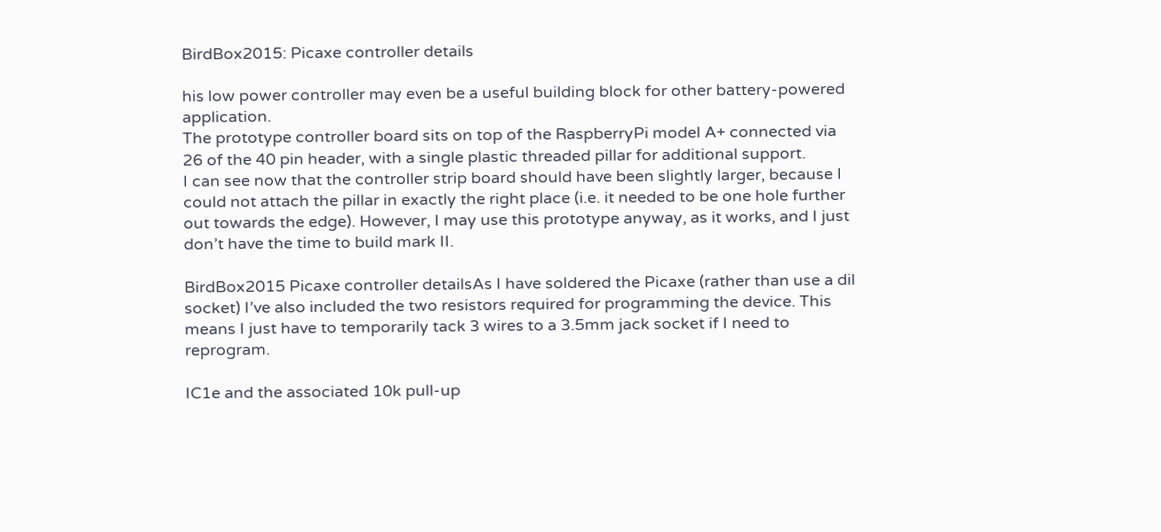BirdBox2015: Picaxe controller details

his low power controller may even be a useful building block for other battery-powered application.
The prototype controller board sits on top of the RaspberryPi model A+ connected via 26 of the 40 pin header, with a single plastic threaded pillar for additional support.
I can see now that the controller strip board should have been slightly larger, because I could not attach the pillar in exactly the right place (i.e. it needed to be one hole further out towards the edge). However, I may use this prototype anyway, as it works, and I just don’t have the time to build mark II.

BirdBox2015 Picaxe controller detailsAs I have soldered the Picaxe (rather than use a dil socket) I’ve also included the two resistors required for programming the device. This means I just have to temporarily tack 3 wires to a 3.5mm jack socket if I need to reprogram.

IC1e and the associated 10k pull-up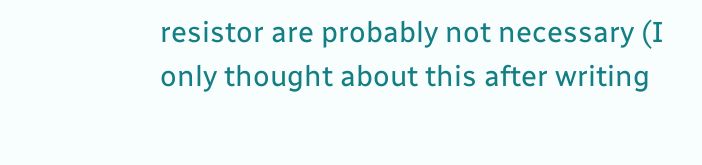resistor are probably not necessary (I only thought about this after writing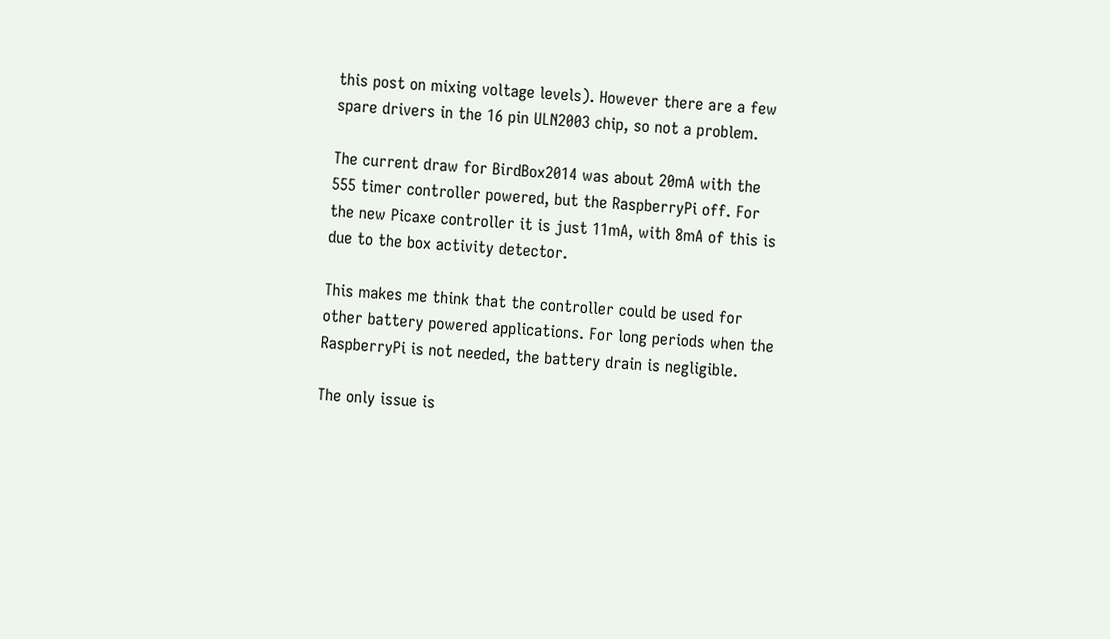this post on mixing voltage levels). However there are a few spare drivers in the 16 pin ULN2003 chip, so not a problem.

The current draw for BirdBox2014 was about 20mA with the 555 timer controller powered, but the RaspberryPi off. For the new Picaxe controller it is just 11mA, with 8mA of this is due to the box activity detector.

This makes me think that the controller could be used for other battery powered applications. For long periods when the RaspberryPi is not needed, the battery drain is negligible.

The only issue is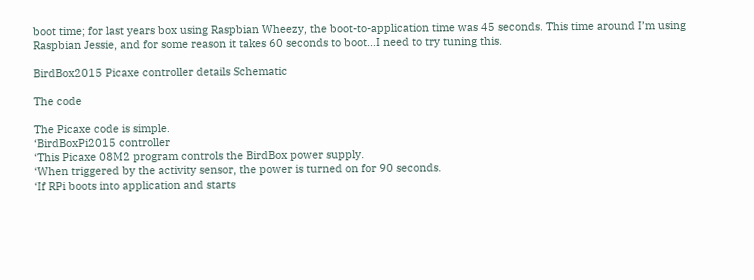boot time; for last years box using Raspbian Wheezy, the boot-to-application time was 45 seconds. This time around I’m using Raspbian Jessie, and for some reason it takes 60 seconds to boot…I need to try tuning this.

BirdBox2015 Picaxe controller details Schematic

The code

The Picaxe code is simple.
‘BirdBoxPi2015 controller
‘This Picaxe 08M2 program controls the BirdBox power supply.
‘When triggered by the activity sensor, the power is turned on for 90 seconds.
‘If RPi boots into application and starts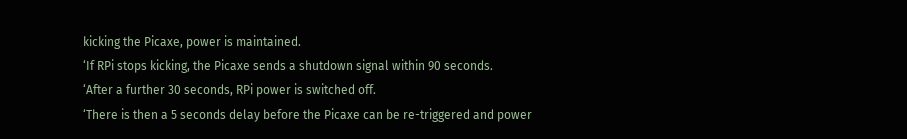kicking the Picaxe, power is maintained.
‘If RPi stops kicking, the Picaxe sends a shutdown signal within 90 seconds.
‘After a further 30 seconds, RPi power is switched off.
‘There is then a 5 seconds delay before the Picaxe can be re-triggered and power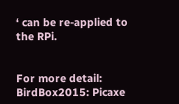‘ can be re-applied to the RPi.


For more detail: BirdBox2015: Picaxe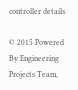controller details

© 2015 Powered By Engineering Projects Team,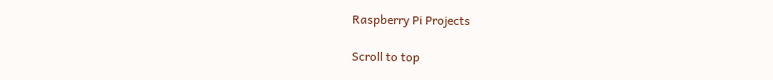Raspberry Pi Projects

Scroll to top